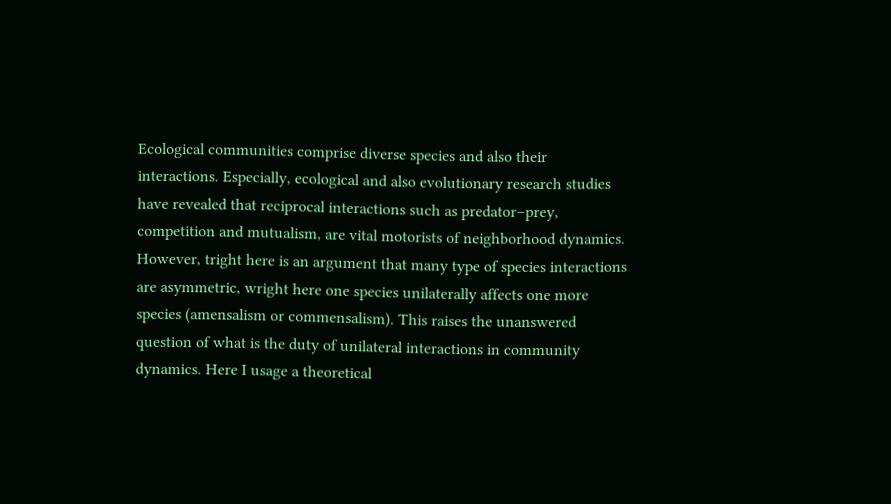Ecological communities comprise diverse species and also their interactions. Especially, ecological and also evolutionary research studies have revealed that reciprocal interactions such as predator–prey, competition and mutualism, are vital motorists of neighborhood dynamics. However, tright here is an argument that many type of species interactions are asymmetric, wright here one species unilaterally affects one more species (amensalism or commensalism). This raises the unanswered question of what is the duty of unilateral interactions in community dynamics. Here I usage a theoretical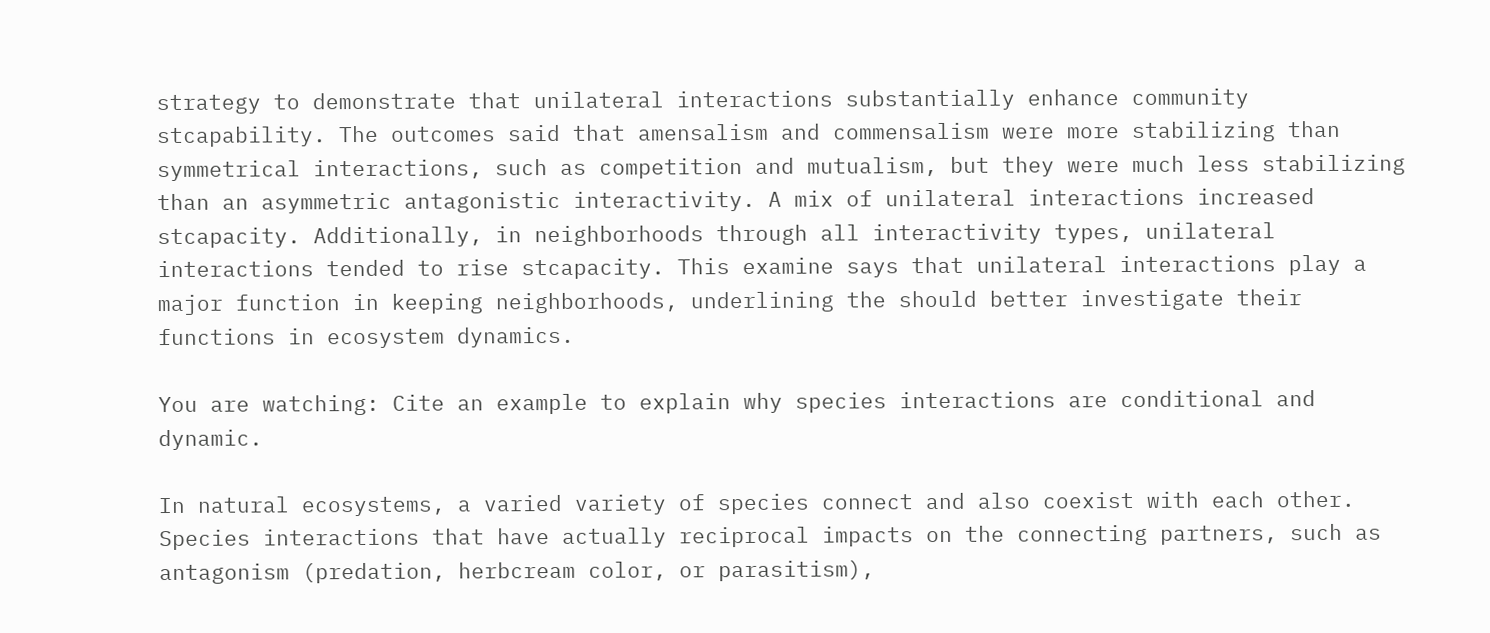strategy to demonstrate that unilateral interactions substantially enhance community stcapability. The outcomes said that amensalism and commensalism were more stabilizing than symmetrical interactions, such as competition and mutualism, but they were much less stabilizing than an asymmetric antagonistic interactivity. A mix of unilateral interactions increased stcapacity. Additionally, in neighborhoods through all interactivity types, unilateral interactions tended to rise stcapacity. This examine says that unilateral interactions play a major function in keeping neighborhoods, underlining the should better investigate their functions in ecosystem dynamics.

You are watching: Cite an example to explain why species interactions are conditional and dynamic.

In natural ecosystems, a varied variety of species connect and also coexist with each other. Species interactions that have actually reciprocal impacts on the connecting partners, such as antagonism (predation, herbcream color, or parasitism),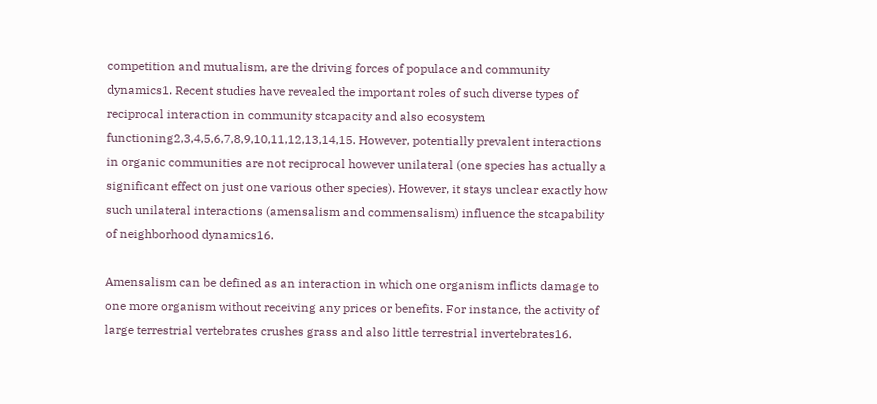competition and mutualism, are the driving forces of populace and community dynamics1. Recent studies have revealed the important roles of such diverse types of reciprocal interaction in community stcapacity and also ecosystem functioning2,3,4,5,6,7,8,9,10,11,12,13,14,15. However, potentially prevalent interactions in organic communities are not reciprocal however unilateral (one species has actually a significant effect on just one various other species). However, it stays unclear exactly how such unilateral interactions (amensalism and commensalism) influence the stcapability of neighborhood dynamics16.

Amensalism can be defined as an interaction in which one organism inflicts damage to one more organism without receiving any prices or benefits. For instance, the activity of large terrestrial vertebrates crushes grass and also little terrestrial invertebrates16.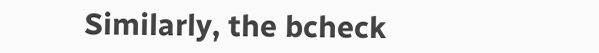Similarly, the bcheck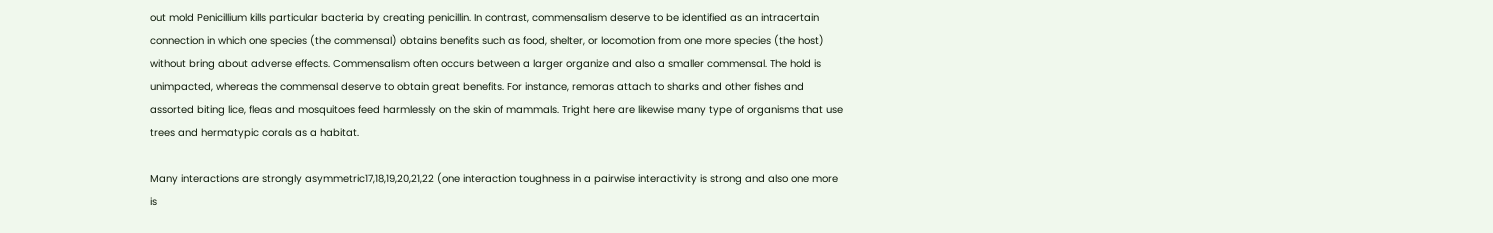out mold Penicillium kills particular bacteria by creating penicillin. In contrast, commensalism deserve to be identified as an intracertain connection in which one species (the commensal) obtains benefits such as food, shelter, or locomotion from one more species (the host) without bring about adverse effects. Commensalism often occurs between a larger organize and also a smaller commensal. The hold is unimpacted, whereas the commensal deserve to obtain great benefits. For instance, remoras attach to sharks and other fishes and assorted biting lice, fleas and mosquitoes feed harmlessly on the skin of mammals. Tright here are likewise many type of organisms that use trees and hermatypic corals as a habitat.

Many interactions are strongly asymmetric17,18,19,20,21,22 (one interaction toughness in a pairwise interactivity is strong and also one more is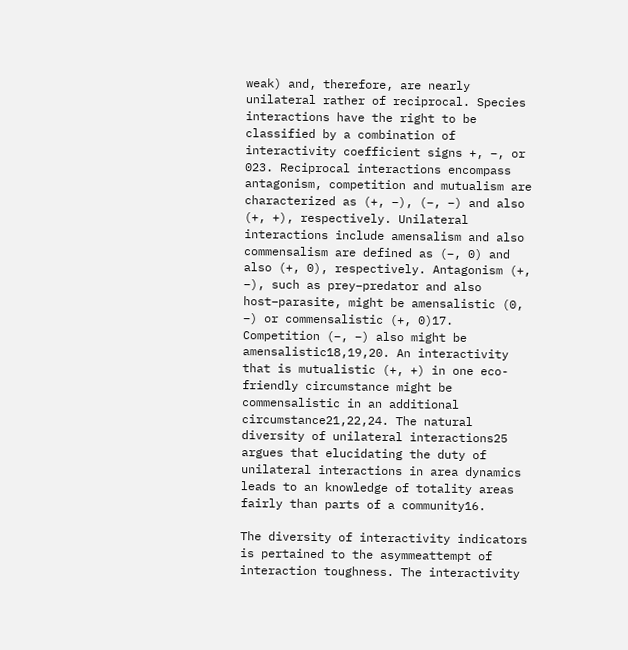weak) and, therefore, are nearly unilateral rather of reciprocal. Species interactions have the right to be classified by a combination of interactivity coefficient signs +, −, or 023. Reciprocal interactions encompass antagonism, competition and mutualism are characterized as (+, −), (−, −) and also (+, +), respectively. Unilateral interactions include amensalism and also commensalism are defined as (−, 0) and also (+, 0), respectively. Antagonism (+, −), such as prey–predator and also host–parasite, might be amensalistic (0, −) or commensalistic (+, 0)17. Competition (−, −) also might be amensalistic18,19,20. An interactivity that is mutualistic (+, +) in one eco-friendly circumstance might be commensalistic in an additional circumstance21,22,24. The natural diversity of unilateral interactions25 argues that elucidating the duty of unilateral interactions in area dynamics leads to an knowledge of totality areas fairly than parts of a community16.

The diversity of interactivity indicators is pertained to the asymmeattempt of interaction toughness. The interactivity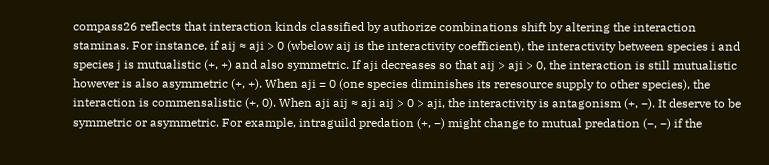compass26 reflects that interaction kinds classified by authorize combinations shift by altering the interaction staminas. For instance, if aij ≈ aji > 0 (wbelow aij is the interactivity coefficient), the interactivity between species i and species j is mutualistic (+, +) and also symmetric. If aji decreases so that aij > aji > 0, the interaction is still mutualistic however is also asymmetric (+, +). When aji = 0 (one species diminishes its reresource supply to other species), the interaction is commensalistic (+, 0). When aji aij ≈ aji aij > 0 > aji, the interactivity is antagonism (+, −). It deserve to be symmetric or asymmetric. For example, intraguild predation (+, −) might change to mutual predation (−, −) if the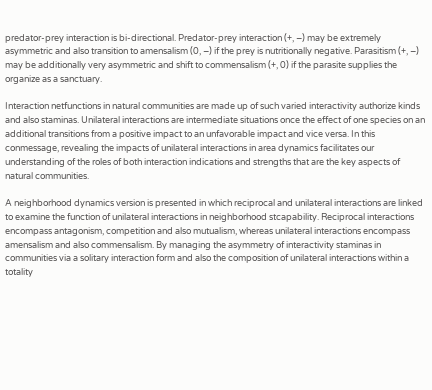predator-prey interaction is bi-directional. Predator-prey interaction (+, −) may be extremely asymmetric and also transition to amensalism (0, −) if the prey is nutritionally negative. Parasitism (+, −) may be additionally very asymmetric and shift to commensalism (+, 0) if the parasite supplies the organize as a sanctuary.

Interaction netfunctions in natural communities are made up of such varied interactivity authorize kinds and also staminas. Unilateral interactions are intermediate situations once the effect of one species on an additional transitions from a positive impact to an unfavorable impact and vice versa. In this conmessage, revealing the impacts of unilateral interactions in area dynamics facilitates our understanding of the roles of both interaction indications and strengths that are the key aspects of natural communities.

A neighborhood dynamics version is presented in which reciprocal and unilateral interactions are linked to examine the function of unilateral interactions in neighborhood stcapability. Reciprocal interactions encompass antagonism, competition and also mutualism, whereas unilateral interactions encompass amensalism and also commensalism. By managing the asymmetry of interactivity staminas in communities via a solitary interaction form and also the composition of unilateral interactions within a totality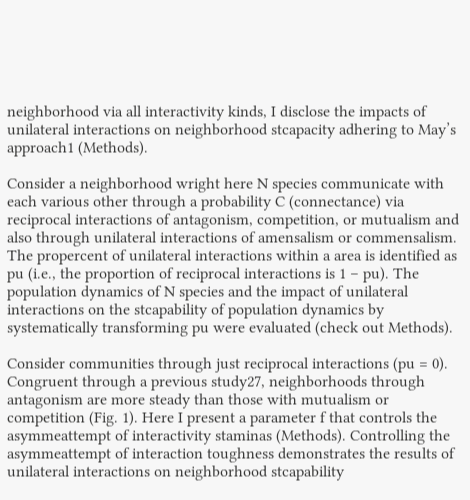neighborhood via all interactivity kinds, I disclose the impacts of unilateral interactions on neighborhood stcapacity adhering to May’s approach1 (Methods).

Consider a neighborhood wright here N species communicate with each various other through a probability C (connectance) via reciprocal interactions of antagonism, competition, or mutualism and also through unilateral interactions of amensalism or commensalism. The propercent of unilateral interactions within a area is identified as pu (i.e., the proportion of reciprocal interactions is 1 − pu). The population dynamics of N species and the impact of unilateral interactions on the stcapability of population dynamics by systematically transforming pu were evaluated (check out Methods).

Consider communities through just reciprocal interactions (pu = 0). Congruent through a previous study27, neighborhoods through antagonism are more steady than those with mutualism or competition (Fig. 1). Here I present a parameter f that controls the asymmeattempt of interactivity staminas (Methods). Controlling the asymmeattempt of interaction toughness demonstrates the results of unilateral interactions on neighborhood stcapability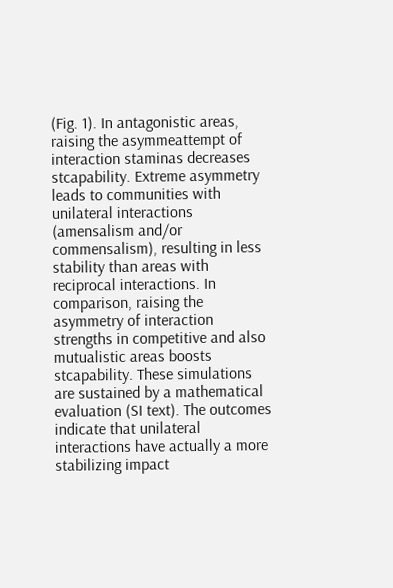(Fig. 1). In antagonistic areas, raising the asymmeattempt of interaction staminas decreases stcapability. Extreme asymmetry leads to communities with unilateral interactions (amensalism and/or commensalism), resulting in less stability than areas with reciprocal interactions. In comparison, raising the asymmetry of interaction strengths in competitive and also mutualistic areas boosts stcapability. These simulations are sustained by a mathematical evaluation (SI text). The outcomes indicate that unilateral interactions have actually a more stabilizing impact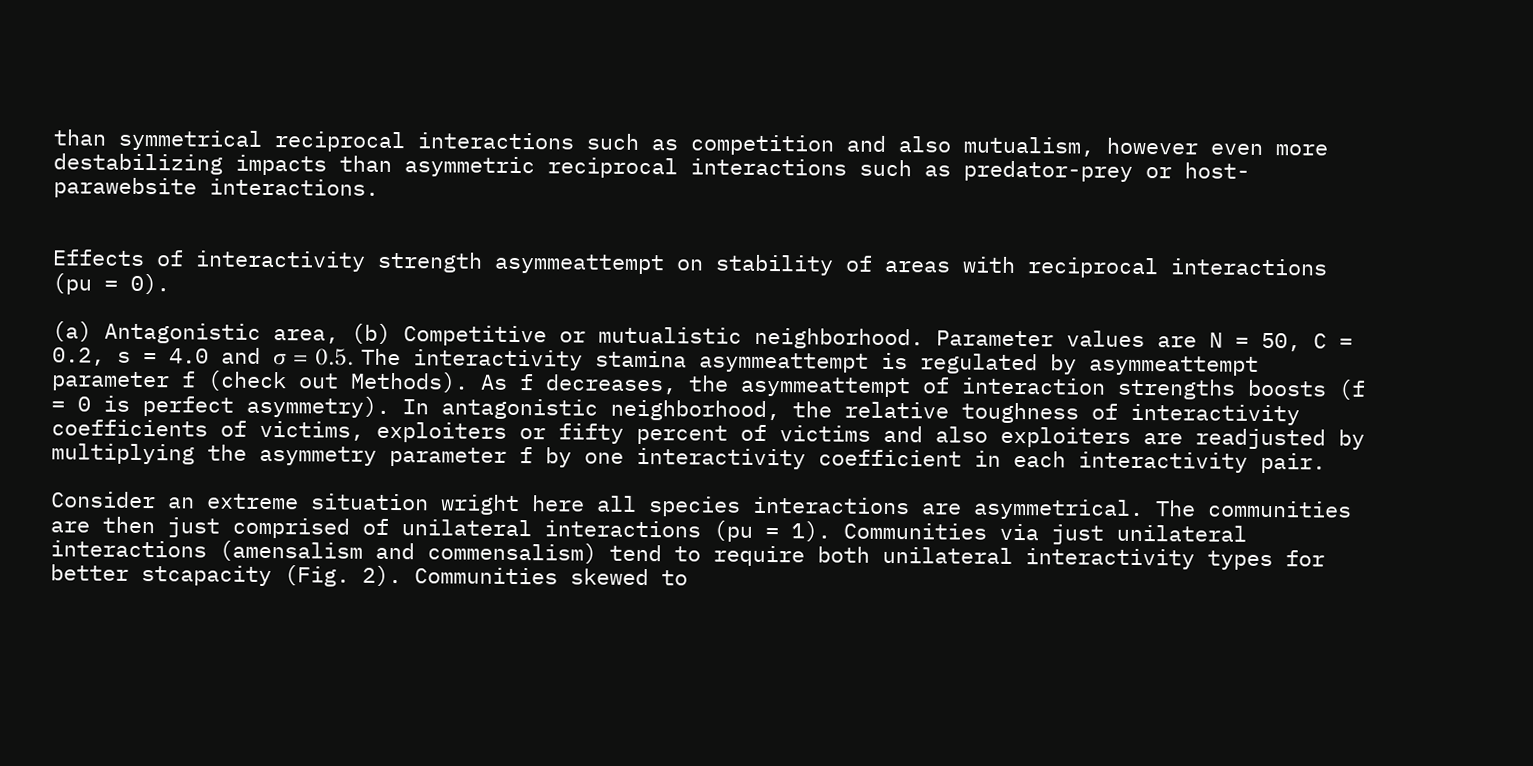than symmetrical reciprocal interactions such as competition and also mutualism, however even more destabilizing impacts than asymmetric reciprocal interactions such as predator-prey or host-parawebsite interactions.


Effects of interactivity strength asymmeattempt on stability of areas with reciprocal interactions (pu = 0).

(a) Antagonistic area, (b) Competitive or mutualistic neighborhood. Parameter values are N = 50, C = 0.2, s = 4.0 and σ = 0.5. The interactivity stamina asymmeattempt is regulated by asymmeattempt parameter f (check out Methods). As f decreases, the asymmeattempt of interaction strengths boosts (f = 0 is perfect asymmetry). In antagonistic neighborhood, the relative toughness of interactivity coefficients of victims, exploiters or fifty percent of victims and also exploiters are readjusted by multiplying the asymmetry parameter f by one interactivity coefficient in each interactivity pair.

Consider an extreme situation wright here all species interactions are asymmetrical. The communities are then just comprised of unilateral interactions (pu = 1). Communities via just unilateral interactions (amensalism and commensalism) tend to require both unilateral interactivity types for better stcapacity (Fig. 2). Communities skewed to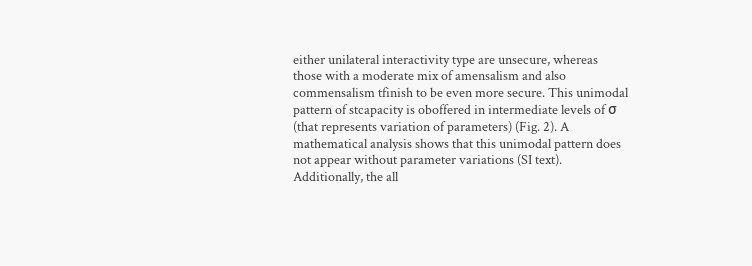either unilateral interactivity type are unsecure, whereas those with a moderate mix of amensalism and also commensalism tfinish to be even more secure. This unimodal pattern of stcapacity is oboffered in intermediate levels of σ (that represents variation of parameters) (Fig. 2). A mathematical analysis shows that this unimodal pattern does not appear without parameter variations (SI text). Additionally, the all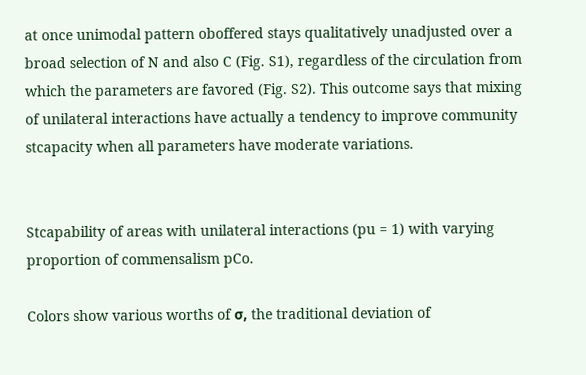at once unimodal pattern oboffered stays qualitatively unadjusted over a broad selection of N and also C (Fig. S1), regardless of the circulation from which the parameters are favored (Fig. S2). This outcome says that mixing of unilateral interactions have actually a tendency to improve community stcapacity when all parameters have moderate variations.


Stcapability of areas with unilateral interactions (pu = 1) with varying proportion of commensalism pCo.

Colors show various worths of σ, the traditional deviation of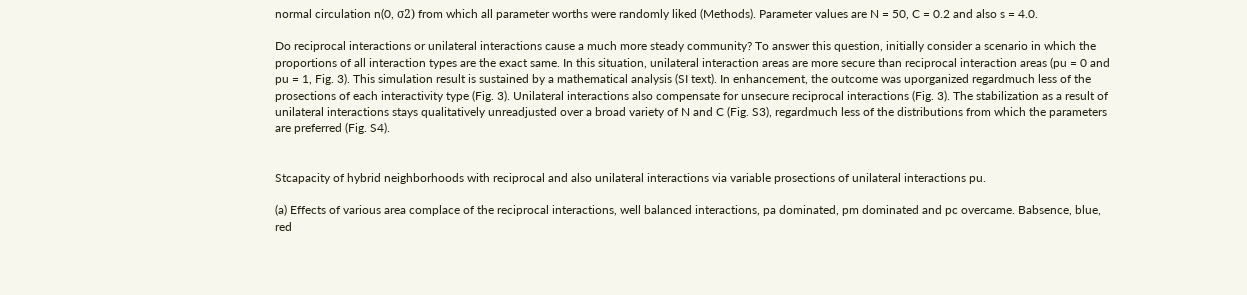normal circulation n(0, σ2) from which all parameter worths were randomly liked (Methods). Parameter values are N = 50, C = 0.2 and also s = 4.0.

Do reciprocal interactions or unilateral interactions cause a much more steady community? To answer this question, initially consider a scenario in which the proportions of all interaction types are the exact same. In this situation, unilateral interaction areas are more secure than reciprocal interaction areas (pu = 0 and pu = 1, Fig. 3). This simulation result is sustained by a mathematical analysis (SI text). In enhancement, the outcome was uporganized regardmuch less of the prosections of each interactivity type (Fig. 3). Unilateral interactions also compensate for unsecure reciprocal interactions (Fig. 3). The stabilization as a result of unilateral interactions stays qualitatively unreadjusted over a broad variety of N and C (Fig. S3), regardmuch less of the distributions from which the parameters are preferred (Fig. S4).


Stcapacity of hybrid neighborhoods with reciprocal and also unilateral interactions via variable prosections of unilateral interactions pu.

(a) Effects of various area complace of the reciprocal interactions, well balanced interactions, pa dominated, pm dominated and pc overcame. Babsence, blue, red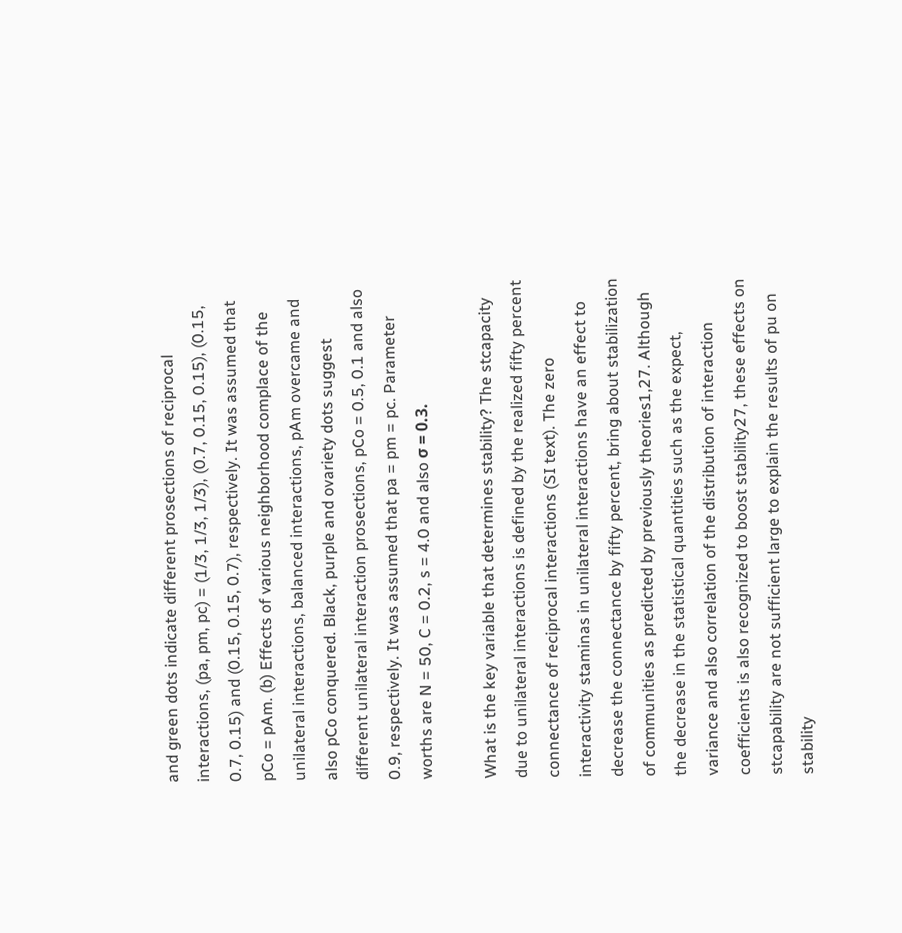and green dots indicate different prosections of reciprocal interactions, (pa, pm, pc) = (1/3, 1/3, 1/3), (0.7, 0.15, 0.15), (0.15, 0.7, 0.15) and (0.15, 0.15, 0.7), respectively. It was assumed that pCo = pAm. (b) Effects of various neighborhood complace of the unilateral interactions, balanced interactions, pAm overcame and also pCo conquered. Black, purple and ovariety dots suggest different unilateral interaction prosections, pCo = 0.5, 0.1 and also 0.9, respectively. It was assumed that pa = pm = pc. Parameter worths are N = 50, C = 0.2, s = 4.0 and also σ = 0.3.

What is the key variable that determines stability? The stcapacity due to unilateral interactions is defined by the realized fifty percent connectance of reciprocal interactions (SI text). The zero interactivity staminas in unilateral interactions have an effect to decrease the connectance by fifty percent, bring about stabilization of communities as predicted by previously theories1,27. Although the decrease in the statistical quantities such as the expect, variance and also correlation of the distribution of interaction coefficients is also recognized to boost stability27, these effects on stcapability are not sufficient large to explain the results of pu on stability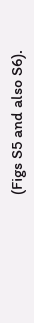(Figs S5 and also S6).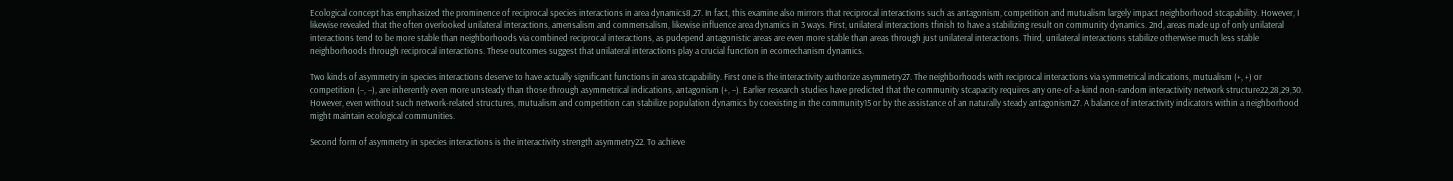Ecological concept has emphasized the prominence of reciprocal species interactions in area dynamics8,27. In fact, this examine also mirrors that reciprocal interactions such as antagonism, competition and mutualism largely impact neighborhood stcapability. However, I likewise revealed that the often overlooked unilateral interactions, amensalism and commensalism, likewise influence area dynamics in 3 ways. First, unilateral interactions tfinish to have a stabilizing result on community dynamics. 2nd, areas made up of only unilateral interactions tend to be more stable than neighborhoods via combined reciprocal interactions, as pudepend antagonistic areas are even more stable than areas through just unilateral interactions. Third, unilateral interactions stabilize otherwise much less stable neighborhoods through reciprocal interactions. These outcomes suggest that unilateral interactions play a crucial function in ecomechanism dynamics.

Two kinds of asymmetry in species interactions deserve to have actually significant functions in area stcapability. First one is the interactivity authorize asymmetry27. The neighborhoods with reciprocal interactions via symmetrical indications, mutualism (+, +) or competition (−, −), are inherently even more unsteady than those through asymmetrical indications, antagonism (+, −). Earlier research studies have predicted that the community stcapacity requires any one-of-a-kind non-random interactivity network structure22,28,29,30. However, even without such network-related structures, mutualism and competition can stabilize population dynamics by coexisting in the community15 or by the assistance of an naturally steady antagonism27. A balance of interactivity indicators within a neighborhood might maintain ecological communities.

Second form of asymmetry in species interactions is the interactivity strength asymmetry22. To achieve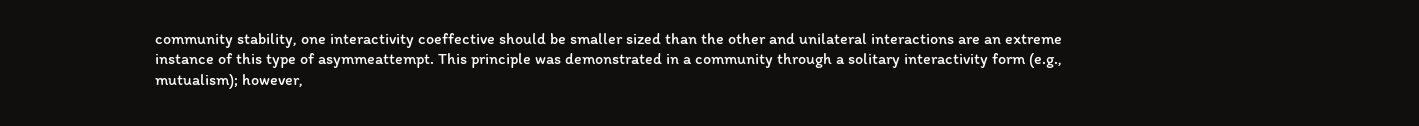community stability, one interactivity coeffective should be smaller sized than the other and unilateral interactions are an extreme instance of this type of asymmeattempt. This principle was demonstrated in a community through a solitary interactivity form (e.g., mutualism); however,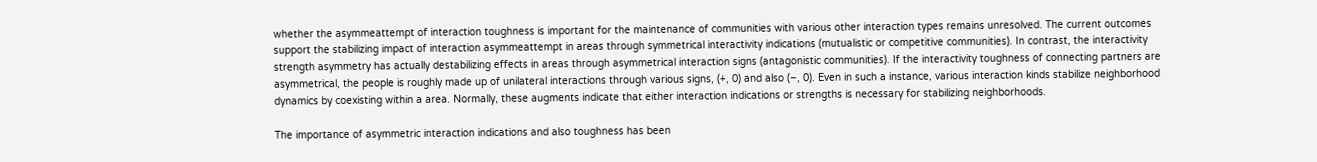whether the asymmeattempt of interaction toughness is important for the maintenance of communities with various other interaction types remains unresolved. The current outcomes support the stabilizing impact of interaction asymmeattempt in areas through symmetrical interactivity indications (mutualistic or competitive communities). In contrast, the interactivity strength asymmetry has actually destabilizing effects in areas through asymmetrical interaction signs (antagonistic communities). If the interactivity toughness of connecting partners are asymmetrical, the people is roughly made up of unilateral interactions through various signs, (+, 0) and also (−, 0). Even in such a instance, various interaction kinds stabilize neighborhood dynamics by coexisting within a area. Normally, these augments indicate that either interaction indications or strengths is necessary for stabilizing neighborhoods.

The importance of asymmetric interaction indications and also toughness has been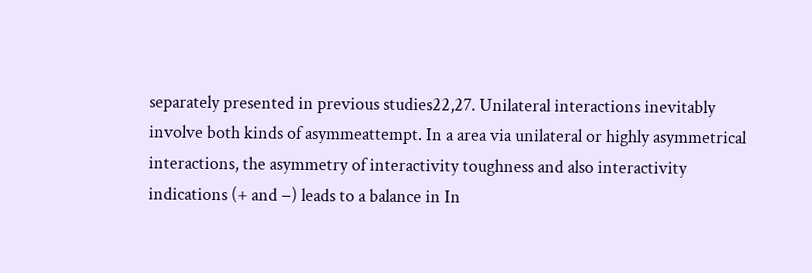separately presented in previous studies22,27. Unilateral interactions inevitably involve both kinds of asymmeattempt. In a area via unilateral or highly asymmetrical interactions, the asymmetry of interactivity toughness and also interactivity indications (+ and −) leads to a balance in In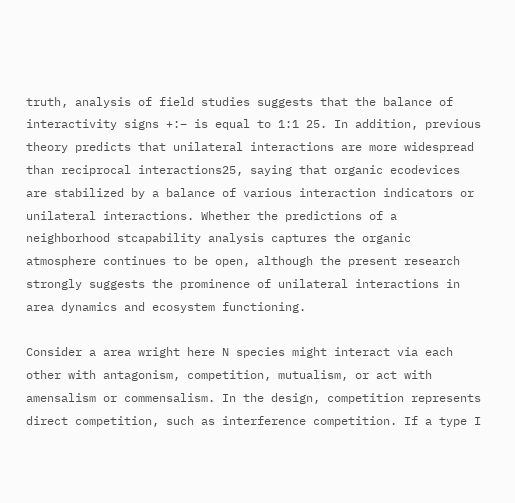truth, analysis of field studies suggests that the balance of interactivity signs +:− is equal to 1:1 25. In addition, previous theory predicts that unilateral interactions are more widespread than reciprocal interactions25, saying that organic ecodevices are stabilized by a balance of various interaction indicators or unilateral interactions. Whether the predictions of a neighborhood stcapability analysis captures the organic atmosphere continues to be open, although the present research strongly suggests the prominence of unilateral interactions in area dynamics and ecosystem functioning.

Consider a area wright here N species might interact via each other with antagonism, competition, mutualism, or act with amensalism or commensalism. In the design, competition represents direct competition, such as interference competition. If a type I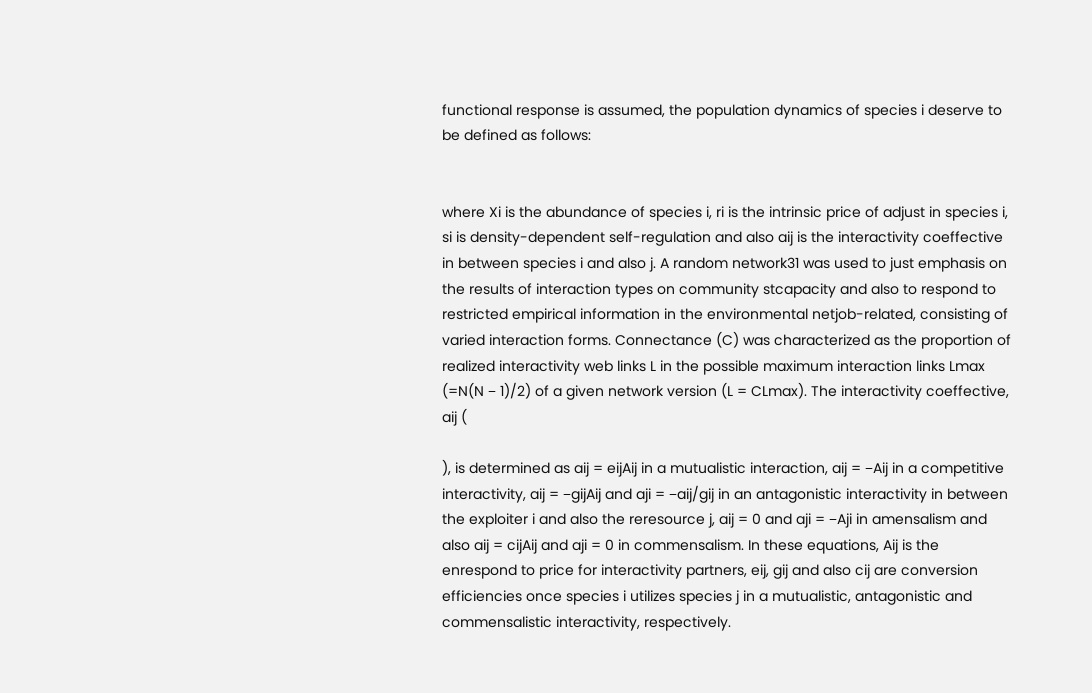functional response is assumed, the population dynamics of species i deserve to be defined as follows:


where Xi is the abundance of species i, ri is the intrinsic price of adjust in species i, si is density-dependent self-regulation and also aij is the interactivity coeffective in between species i and also j. A random network31 was used to just emphasis on the results of interaction types on community stcapacity and also to respond to restricted empirical information in the environmental netjob-related, consisting of varied interaction forms. Connectance (C) was characterized as the proportion of realized interactivity web links L in the possible maximum interaction links Lmax (=N(N − 1)/2) of a given network version (L = CLmax). The interactivity coeffective, aij (

), is determined as aij = eijAij in a mutualistic interaction, aij = −Aij in a competitive interactivity, aij = −gijAij and aji = −aij/gij in an antagonistic interactivity in between the exploiter i and also the reresource j, aij = 0 and aji = −Aji in amensalism and also aij = cijAij and aji = 0 in commensalism. In these equations, Aij is the enrespond to price for interactivity partners, eij, gij and also cij are conversion efficiencies once species i utilizes species j in a mutualistic, antagonistic and commensalistic interactivity, respectively.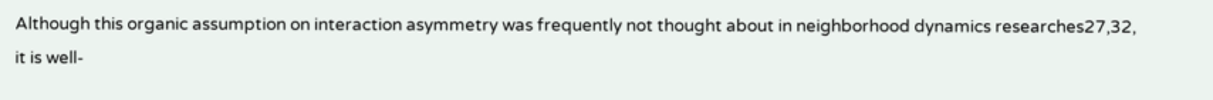Although this organic assumption on interaction asymmetry was frequently not thought about in neighborhood dynamics researches27,32, it is well-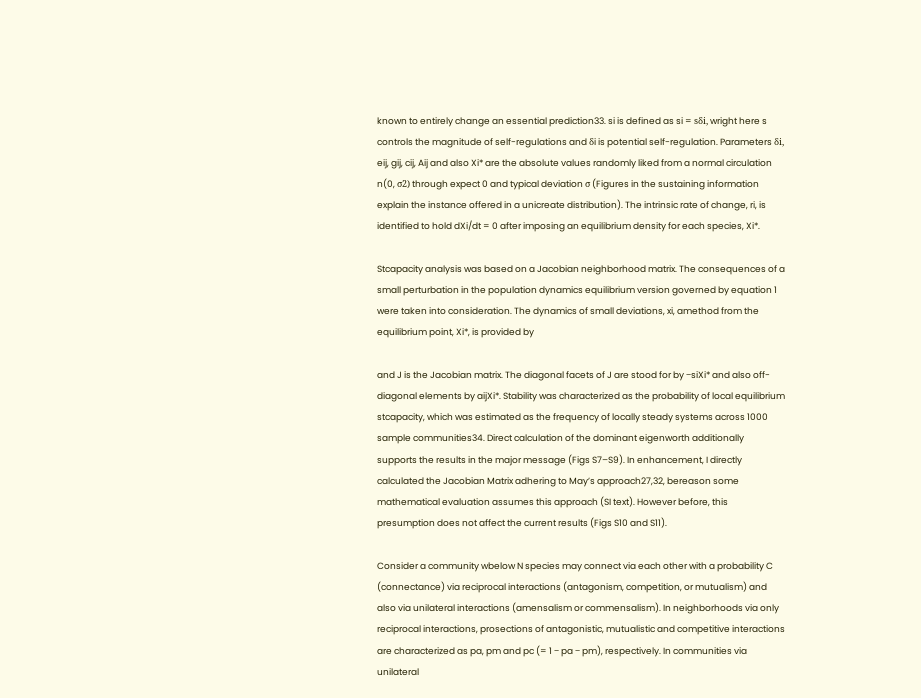known to entirely change an essential prediction33. si is defined as si = sδi, wright here s controls the magnitude of self-regulations and δi is potential self-regulation. Parameters δi, eij, gij, cij, Aij and also Xi* are the absolute values randomly liked from a normal circulation n(0, σ2) through expect 0 and typical deviation σ (Figures in the sustaining information explain the instance offered in a unicreate distribution). The intrinsic rate of change, ri, is identified to hold dXi/dt = 0 after imposing an equilibrium density for each species, Xi*.

Stcapacity analysis was based on a Jacobian neighborhood matrix. The consequences of a small perturbation in the population dynamics equilibrium version governed by equation 1 were taken into consideration. The dynamics of small deviations, xi, amethod from the equilibrium point, Xi*, is provided by

and J is the Jacobian matrix. The diagonal facets of J are stood for by −siXi* and also off-diagonal elements by aijXi*. Stability was characterized as the probability of local equilibrium stcapacity, which was estimated as the frequency of locally steady systems across 1000 sample communities34. Direct calculation of the dominant eigenworth additionally supports the results in the major message (Figs S7–S9). In enhancement, I directly calculated the Jacobian Matrix adhering to May’s approach27,32, bereason some mathematical evaluation assumes this approach (SI text). However before, this presumption does not affect the current results (Figs S10 and S11).

Consider a community wbelow N species may connect via each other with a probability C (connectance) via reciprocal interactions (antagonism, competition, or mutualism) and also via unilateral interactions (amensalism or commensalism). In neighborhoods via only reciprocal interactions, prosections of antagonistic, mutualistic and competitive interactions are characterized as pa, pm and pc (= 1 − pa − pm), respectively. In communities via unilateral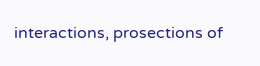interactions, prosections of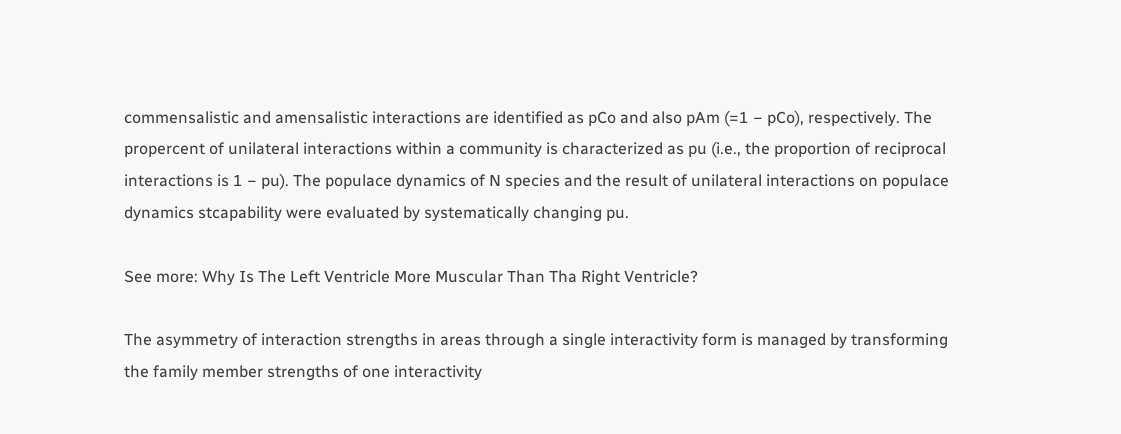commensalistic and amensalistic interactions are identified as pCo and also pAm (=1 − pCo), respectively. The propercent of unilateral interactions within a community is characterized as pu (i.e., the proportion of reciprocal interactions is 1 − pu). The populace dynamics of N species and the result of unilateral interactions on populace dynamics stcapability were evaluated by systematically changing pu.

See more: Why Is The Left Ventricle More Muscular Than Tha Right Ventricle?

The asymmetry of interaction strengths in areas through a single interactivity form is managed by transforming the family member strengths of one interactivity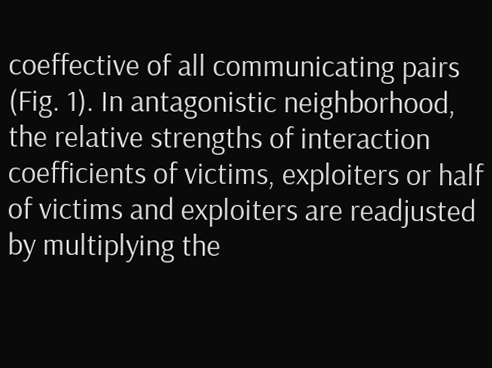coeffective of all communicating pairs (Fig. 1). In antagonistic neighborhood, the relative strengths of interaction coefficients of victims, exploiters or half of victims and exploiters are readjusted by multiplying the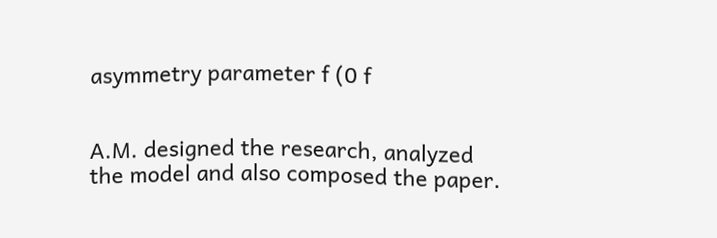asymmetry parameter f (0 f


A.M. designed the research, analyzed the model and also composed the paper.